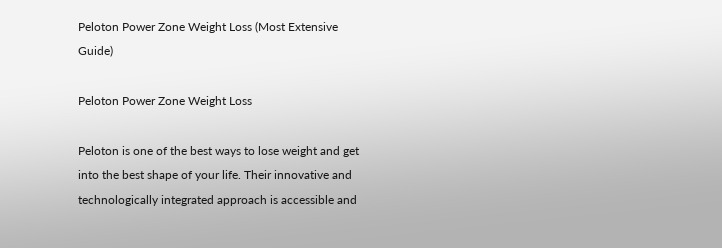Peloton Power Zone Weight Loss (Most Extensive Guide)

Peloton Power Zone Weight Loss

Peloton is one of the best ways to lose weight and get into the best shape of your life. Their innovative and technologically integrated approach is accessible and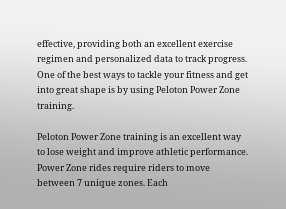effective, providing both an excellent exercise regimen and personalized data to track progress. One of the best ways to tackle your fitness and get into great shape is by using Peloton Power Zone training.

Peloton Power Zone training is an excellent way to lose weight and improve athletic performance. Power Zone rides require riders to move between 7 unique zones. Each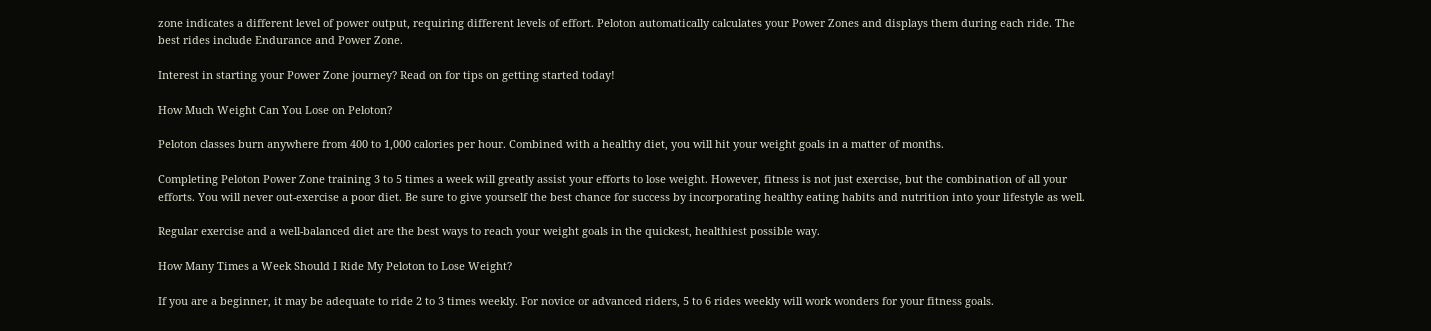zone indicates a different level of power output, requiring different levels of effort. Peloton automatically calculates your Power Zones and displays them during each ride. The best rides include Endurance and Power Zone.

Interest in starting your Power Zone journey? Read on for tips on getting started today!

How Much Weight Can You Lose on Peloton?

Peloton classes burn anywhere from 400 to 1,000 calories per hour. Combined with a healthy diet, you will hit your weight goals in a matter of months.

Completing Peloton Power Zone training 3 to 5 times a week will greatly assist your efforts to lose weight. However, fitness is not just exercise, but the combination of all your efforts. You will never out-exercise a poor diet. Be sure to give yourself the best chance for success by incorporating healthy eating habits and nutrition into your lifestyle as well.

Regular exercise and a well-balanced diet are the best ways to reach your weight goals in the quickest, healthiest possible way.

How Many Times a Week Should I Ride My Peloton to Lose Weight?

If you are a beginner, it may be adequate to ride 2 to 3 times weekly. For novice or advanced riders, 5 to 6 rides weekly will work wonders for your fitness goals.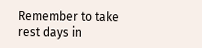Remember to take rest days in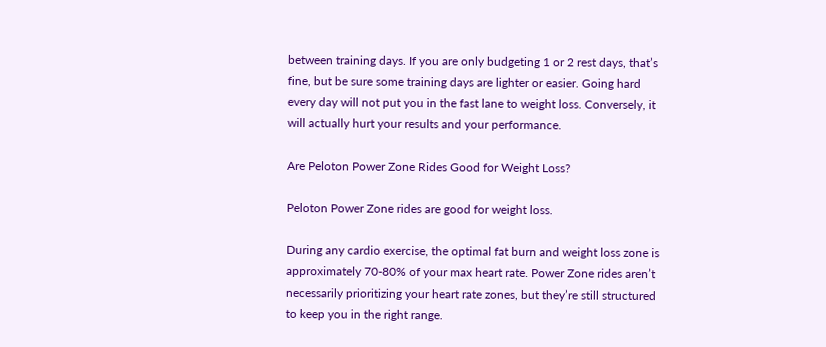between training days. If you are only budgeting 1 or 2 rest days, that’s fine, but be sure some training days are lighter or easier. Going hard every day will not put you in the fast lane to weight loss. Conversely, it will actually hurt your results and your performance.

Are Peloton Power Zone Rides Good for Weight Loss?

Peloton Power Zone rides are good for weight loss.

During any cardio exercise, the optimal fat burn and weight loss zone is approximately 70-80% of your max heart rate. Power Zone rides aren’t necessarily prioritizing your heart rate zones, but they’re still structured to keep you in the right range.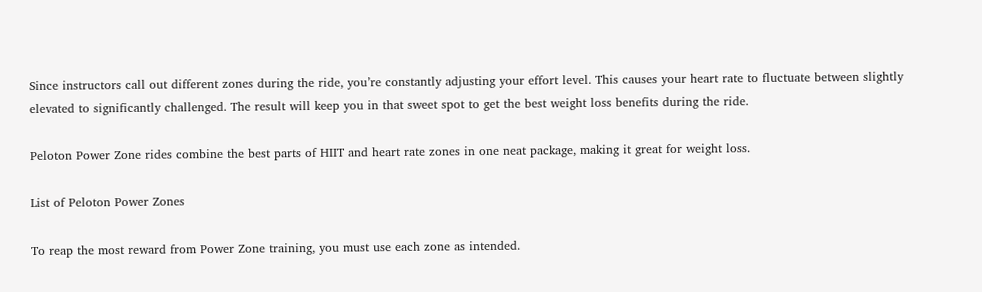Since instructors call out different zones during the ride, you’re constantly adjusting your effort level. This causes your heart rate to fluctuate between slightly elevated to significantly challenged. The result will keep you in that sweet spot to get the best weight loss benefits during the ride.

Peloton Power Zone rides combine the best parts of HIIT and heart rate zones in one neat package, making it great for weight loss.

List of Peloton Power Zones

To reap the most reward from Power Zone training, you must use each zone as intended.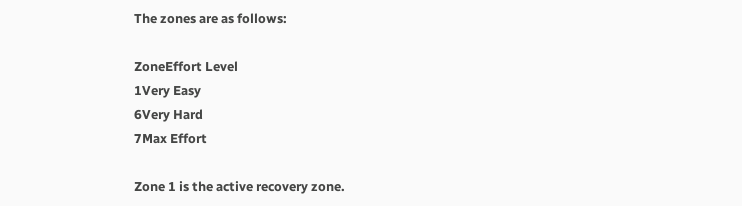The zones are as follows:

ZoneEffort Level
1Very Easy
6Very Hard
7Max Effort

Zone 1 is the active recovery zone.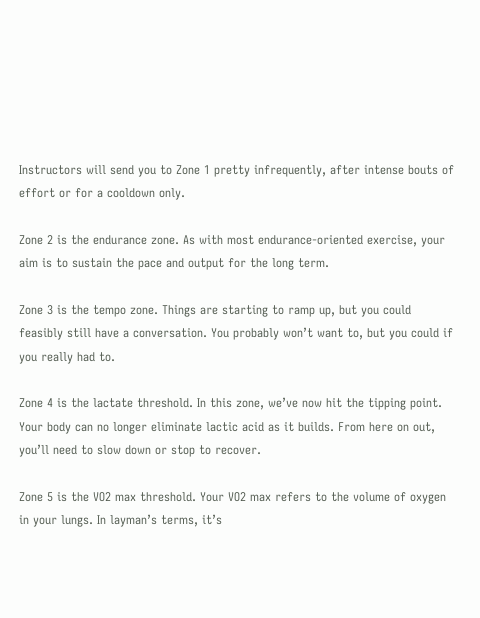Instructors will send you to Zone 1 pretty infrequently, after intense bouts of effort or for a cooldown only.

Zone 2 is the endurance zone. As with most endurance-oriented exercise, your aim is to sustain the pace and output for the long term.

Zone 3 is the tempo zone. Things are starting to ramp up, but you could feasibly still have a conversation. You probably won’t want to, but you could if you really had to.

Zone 4 is the lactate threshold. In this zone, we’ve now hit the tipping point. Your body can no longer eliminate lactic acid as it builds. From here on out, you’ll need to slow down or stop to recover.

Zone 5 is the VO2 max threshold. Your VO2 max refers to the volume of oxygen in your lungs. In layman’s terms, it’s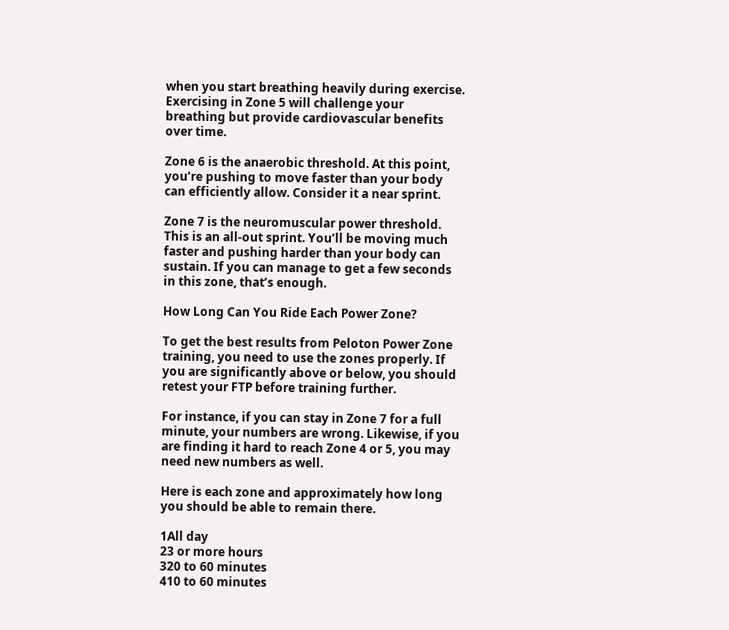when you start breathing heavily during exercise. Exercising in Zone 5 will challenge your breathing but provide cardiovascular benefits over time.

Zone 6 is the anaerobic threshold. At this point, you’re pushing to move faster than your body can efficiently allow. Consider it a near sprint.

Zone 7 is the neuromuscular power threshold. This is an all-out sprint. You’ll be moving much faster and pushing harder than your body can sustain. If you can manage to get a few seconds in this zone, that’s enough.

How Long Can You Ride Each Power Zone?

To get the best results from Peloton Power Zone training, you need to use the zones properly. If you are significantly above or below, you should retest your FTP before training further.

For instance, if you can stay in Zone 7 for a full minute, your numbers are wrong. Likewise, if you are finding it hard to reach Zone 4 or 5, you may need new numbers as well.

Here is each zone and approximately how long you should be able to remain there.

1All day
23 or more hours
320 to 60 minutes
410 to 60 minutes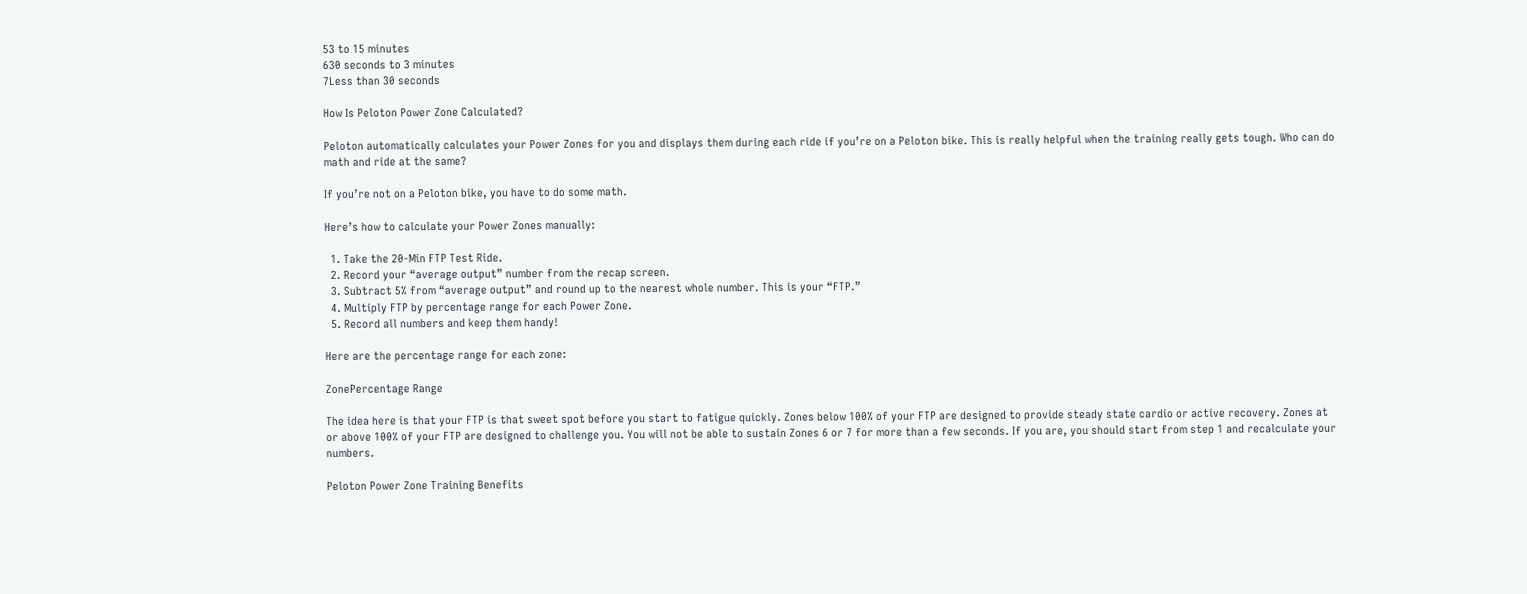53 to 15 minutes
630 seconds to 3 minutes
7Less than 30 seconds

How Is Peloton Power Zone Calculated?

Peloton automatically calculates your Power Zones for you and displays them during each ride if you’re on a Peloton bike. This is really helpful when the training really gets tough. Who can do math and ride at the same?

If you’re not on a Peloton bike, you have to do some math.

Here’s how to calculate your Power Zones manually:

  1. Take the 20-Min FTP Test Ride.
  2. Record your “average output” number from the recap screen.
  3. Subtract 5% from “average output” and round up to the nearest whole number. This is your “FTP.”
  4. Multiply FTP by percentage range for each Power Zone.
  5. Record all numbers and keep them handy!

Here are the percentage range for each zone:

ZonePercentage Range

The idea here is that your FTP is that sweet spot before you start to fatigue quickly. Zones below 100% of your FTP are designed to provide steady state cardio or active recovery. Zones at or above 100% of your FTP are designed to challenge you. You will not be able to sustain Zones 6 or 7 for more than a few seconds. If you are, you should start from step 1 and recalculate your numbers.

Peloton Power Zone Training Benefits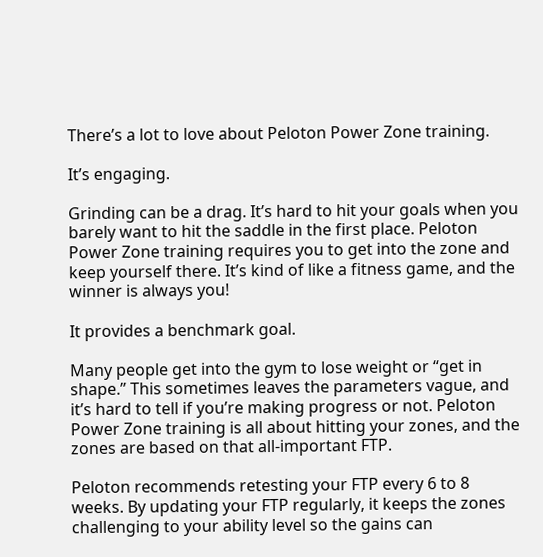There’s a lot to love about Peloton Power Zone training.

It’s engaging.

Grinding can be a drag. It’s hard to hit your goals when you barely want to hit the saddle in the first place. Peloton Power Zone training requires you to get into the zone and keep yourself there. It’s kind of like a fitness game, and the winner is always you!

It provides a benchmark goal.

Many people get into the gym to lose weight or “get in shape.” This sometimes leaves the parameters vague, and it’s hard to tell if you’re making progress or not. Peloton Power Zone training is all about hitting your zones, and the zones are based on that all-important FTP.

Peloton recommends retesting your FTP every 6 to 8 weeks. By updating your FTP regularly, it keeps the zones challenging to your ability level so the gains can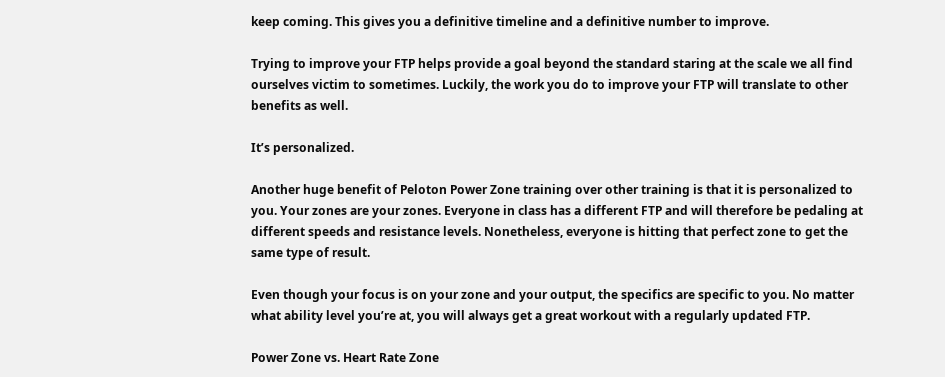keep coming. This gives you a definitive timeline and a definitive number to improve.

Trying to improve your FTP helps provide a goal beyond the standard staring at the scale we all find ourselves victim to sometimes. Luckily, the work you do to improve your FTP will translate to other benefits as well.

It’s personalized.

Another huge benefit of Peloton Power Zone training over other training is that it is personalized to you. Your zones are your zones. Everyone in class has a different FTP and will therefore be pedaling at different speeds and resistance levels. Nonetheless, everyone is hitting that perfect zone to get the same type of result.

Even though your focus is on your zone and your output, the specifics are specific to you. No matter what ability level you’re at, you will always get a great workout with a regularly updated FTP.

Power Zone vs. Heart Rate Zone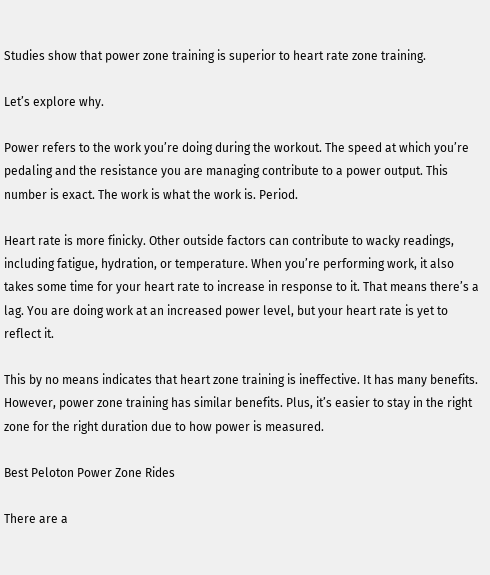Studies show that power zone training is superior to heart rate zone training.

Let’s explore why.

Power refers to the work you’re doing during the workout. The speed at which you’re pedaling and the resistance you are managing contribute to a power output. This number is exact. The work is what the work is. Period.

Heart rate is more finicky. Other outside factors can contribute to wacky readings, including fatigue, hydration, or temperature. When you’re performing work, it also takes some time for your heart rate to increase in response to it. That means there’s a lag. You are doing work at an increased power level, but your heart rate is yet to reflect it.

This by no means indicates that heart zone training is ineffective. It has many benefits. However, power zone training has similar benefits. Plus, it’s easier to stay in the right zone for the right duration due to how power is measured.

Best Peloton Power Zone Rides

There are a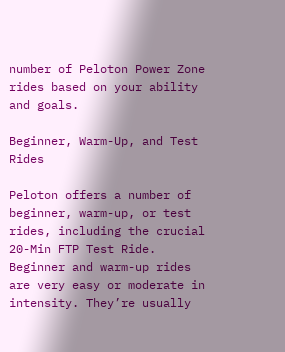number of Peloton Power Zone rides based on your ability and goals.

Beginner, Warm-Up, and Test Rides

Peloton offers a number of beginner, warm-up, or test rides, including the crucial 20-Min FTP Test Ride. Beginner and warm-up rides are very easy or moderate in intensity. They’re usually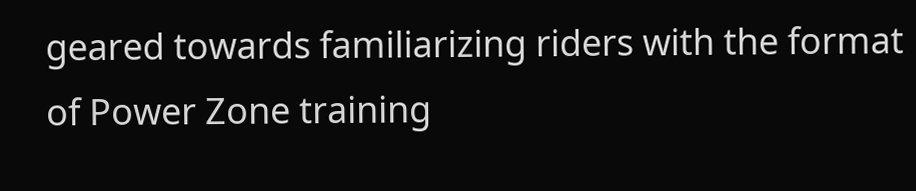geared towards familiarizing riders with the format of Power Zone training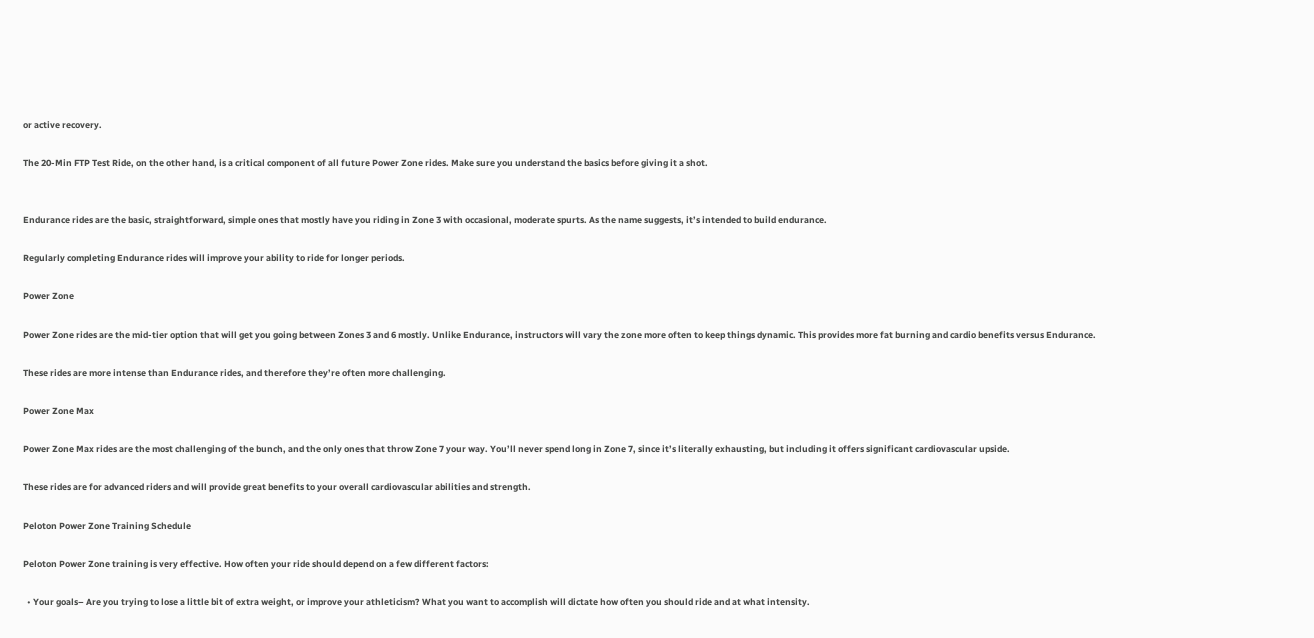or active recovery.

The 20-Min FTP Test Ride, on the other hand, is a critical component of all future Power Zone rides. Make sure you understand the basics before giving it a shot.


Endurance rides are the basic, straightforward, simple ones that mostly have you riding in Zone 3 with occasional, moderate spurts. As the name suggests, it’s intended to build endurance.

Regularly completing Endurance rides will improve your ability to ride for longer periods.

Power Zone

Power Zone rides are the mid-tier option that will get you going between Zones 3 and 6 mostly. Unlike Endurance, instructors will vary the zone more often to keep things dynamic. This provides more fat burning and cardio benefits versus Endurance.

These rides are more intense than Endurance rides, and therefore they’re often more challenging.

Power Zone Max

Power Zone Max rides are the most challenging of the bunch, and the only ones that throw Zone 7 your way. You’ll never spend long in Zone 7, since it’s literally exhausting, but including it offers significant cardiovascular upside.

These rides are for advanced riders and will provide great benefits to your overall cardiovascular abilities and strength.

Peloton Power Zone Training Schedule

Peloton Power Zone training is very effective. How often your ride should depend on a few different factors:

  • Your goals– Are you trying to lose a little bit of extra weight, or improve your athleticism? What you want to accomplish will dictate how often you should ride and at what intensity.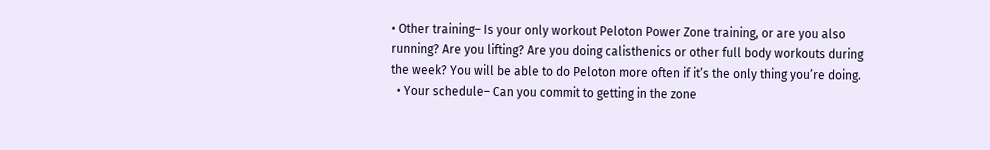• Other training– Is your only workout Peloton Power Zone training, or are you also running? Are you lifting? Are you doing calisthenics or other full body workouts during the week? You will be able to do Peloton more often if it’s the only thing you’re doing.
  • Your schedule– Can you commit to getting in the zone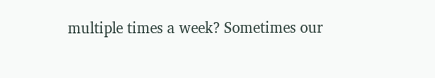multiple times a week? Sometimes our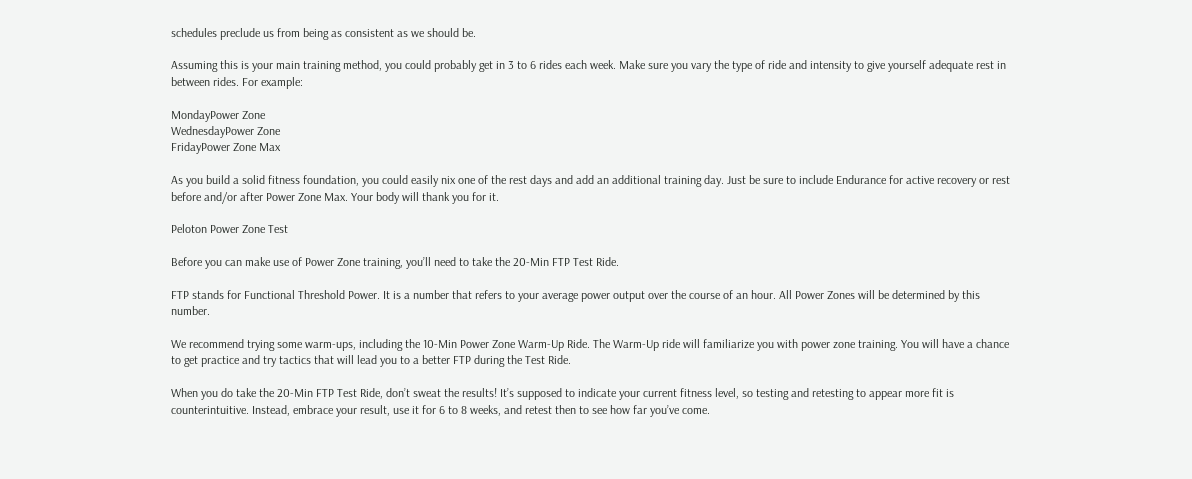schedules preclude us from being as consistent as we should be.

Assuming this is your main training method, you could probably get in 3 to 6 rides each week. Make sure you vary the type of ride and intensity to give yourself adequate rest in between rides. For example:

MondayPower Zone
WednesdayPower Zone
FridayPower Zone Max

As you build a solid fitness foundation, you could easily nix one of the rest days and add an additional training day. Just be sure to include Endurance for active recovery or rest before and/or after Power Zone Max. Your body will thank you for it.

Peloton Power Zone Test

Before you can make use of Power Zone training, you’ll need to take the 20-Min FTP Test Ride.

FTP stands for Functional Threshold Power. It is a number that refers to your average power output over the course of an hour. All Power Zones will be determined by this number.

We recommend trying some warm-ups, including the 10-Min Power Zone Warm-Up Ride. The Warm-Up ride will familiarize you with power zone training. You will have a chance to get practice and try tactics that will lead you to a better FTP during the Test Ride.

When you do take the 20-Min FTP Test Ride, don’t sweat the results! It’s supposed to indicate your current fitness level, so testing and retesting to appear more fit is counterintuitive. Instead, embrace your result, use it for 6 to 8 weeks, and retest then to see how far you’ve come.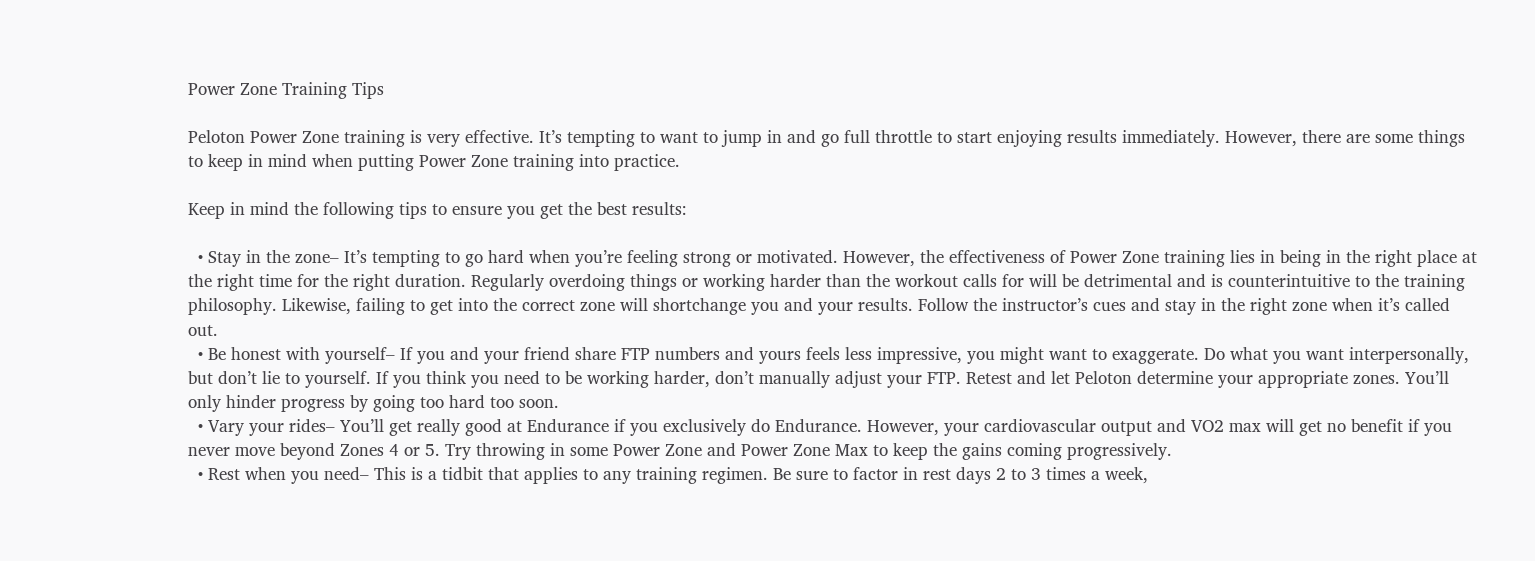Power Zone Training Tips

Peloton Power Zone training is very effective. It’s tempting to want to jump in and go full throttle to start enjoying results immediately. However, there are some things to keep in mind when putting Power Zone training into practice.

Keep in mind the following tips to ensure you get the best results:

  • Stay in the zone– It’s tempting to go hard when you’re feeling strong or motivated. However, the effectiveness of Power Zone training lies in being in the right place at the right time for the right duration. Regularly overdoing things or working harder than the workout calls for will be detrimental and is counterintuitive to the training philosophy. Likewise, failing to get into the correct zone will shortchange you and your results. Follow the instructor’s cues and stay in the right zone when it’s called out.
  • Be honest with yourself– If you and your friend share FTP numbers and yours feels less impressive, you might want to exaggerate. Do what you want interpersonally, but don’t lie to yourself. If you think you need to be working harder, don’t manually adjust your FTP. Retest and let Peloton determine your appropriate zones. You’ll only hinder progress by going too hard too soon.
  • Vary your rides– You’ll get really good at Endurance if you exclusively do Endurance. However, your cardiovascular output and VO2 max will get no benefit if you never move beyond Zones 4 or 5. Try throwing in some Power Zone and Power Zone Max to keep the gains coming progressively.
  • Rest when you need– This is a tidbit that applies to any training regimen. Be sure to factor in rest days 2 to 3 times a week,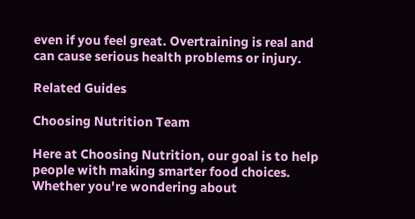even if you feel great. Overtraining is real and can cause serious health problems or injury.

Related Guides

Choosing Nutrition Team

Here at Choosing Nutrition, our goal is to help people with making smarter food choices. Whether you're wondering about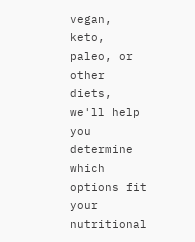vegan, keto, paleo, or other diets, we'll help you determine which options fit your nutritional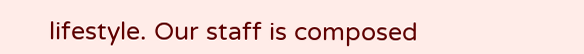lifestyle. Our staff is composed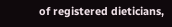of registered dieticians,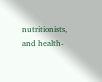nutritionists, and health-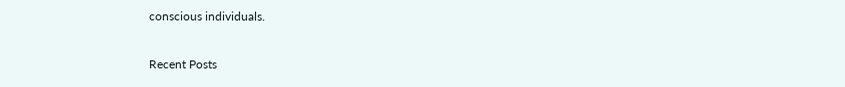conscious individuals.

Recent Posts